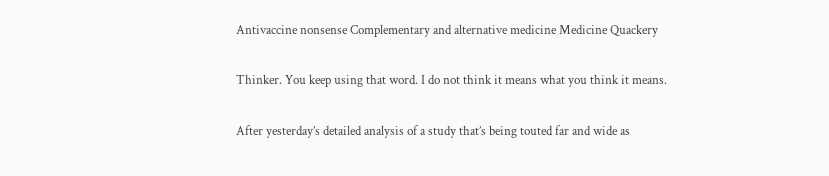Antivaccine nonsense Complementary and alternative medicine Medicine Quackery

Thinker. You keep using that word. I do not think it means what you think it means.

After yesterday’s detailed analysis of a study that’s being touted far and wide as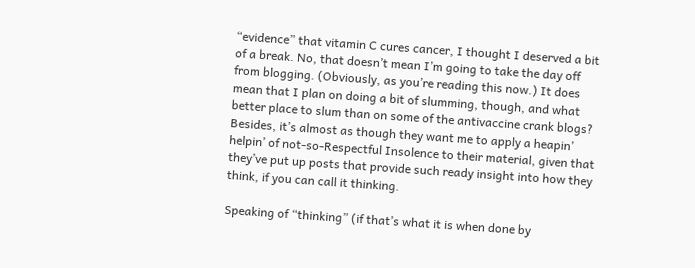“evidence” that vitamin C cures cancer, I thought I deserved a bit of a break. No, that doesn’t mean I’m going to take the day off from blogging. (Obviously, as you’re reading this now.) It does mean that I plan on doing a bit of slumming, though, and what better place to slum than on some of the antivaccine crank blogs? Besides, it’s almost as though they want me to apply a heapin’ helpin’ of not-so-Respectful Insolence to their material, given that they’ve put up posts that provide such ready insight into how they think, if you can call it thinking.

Speaking of “thinking” (if that’s what it is when done by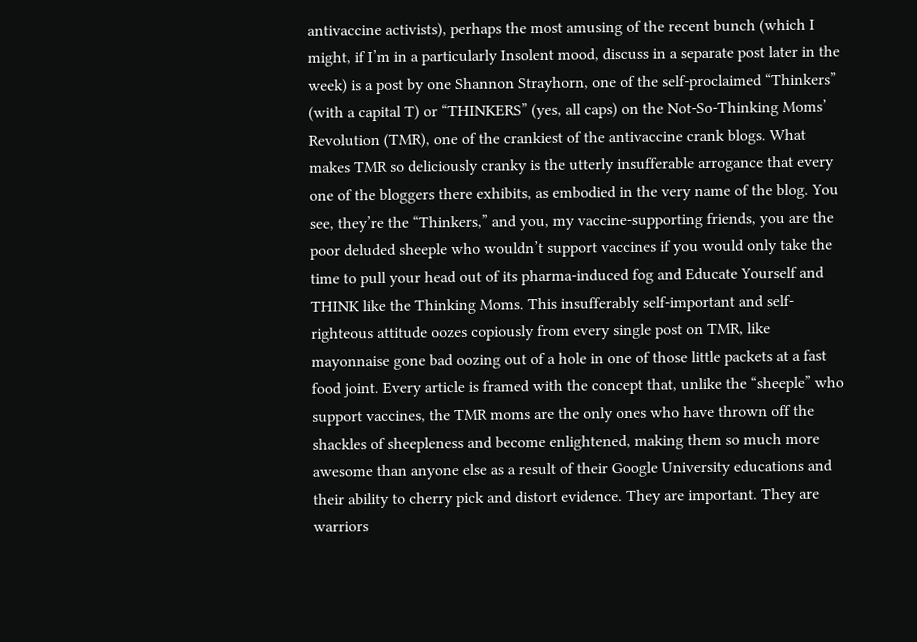antivaccine activists), perhaps the most amusing of the recent bunch (which I might, if I’m in a particularly Insolent mood, discuss in a separate post later in the week) is a post by one Shannon Strayhorn, one of the self-proclaimed “Thinkers” (with a capital T) or “THINKERS” (yes, all caps) on the Not-So-Thinking Moms’ Revolution (TMR), one of the crankiest of the antivaccine crank blogs. What makes TMR so deliciously cranky is the utterly insufferable arrogance that every one of the bloggers there exhibits, as embodied in the very name of the blog. You see, they’re the “Thinkers,” and you, my vaccine-supporting friends, you are the poor deluded sheeple who wouldn’t support vaccines if you would only take the time to pull your head out of its pharma-induced fog and Educate Yourself and THINK like the Thinking Moms. This insufferably self-important and self-righteous attitude oozes copiously from every single post on TMR, like mayonnaise gone bad oozing out of a hole in one of those little packets at a fast food joint. Every article is framed with the concept that, unlike the “sheeple” who support vaccines, the TMR moms are the only ones who have thrown off the shackles of sheepleness and become enlightened, making them so much more awesome than anyone else as a result of their Google University educations and their ability to cherry pick and distort evidence. They are important. They are warriors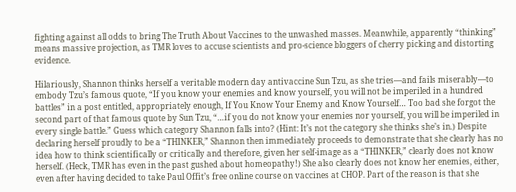fighting against all odds to bring The Truth About Vaccines to the unwashed masses. Meanwhile, apparently “thinking” means massive projection, as TMR loves to accuse scientists and pro-science bloggers of cherry picking and distorting evidence.

Hilariously, Shannon thinks herself a veritable modern day antivaccine Sun Tzu, as she tries—and fails miserably—to embody Tzu’s famous quote, “If you know your enemies and know yourself, you will not be imperiled in a hundred battles” in a post entitled, appropriately enough, If You Know Your Enemy and Know Yourself… Too bad she forgot the second part of that famous quote by Sun Tzu, “…if you do not know your enemies nor yourself, you will be imperiled in every single battle.” Guess which category Shannon falls into? (Hint: It’s not the category she thinks she’s in.) Despite declaring herself proudly to be a “THINKER,” Shannon then immediately proceeds to demonstrate that she clearly has no idea how to think scientifically or critically and therefore, given her self-image as a “THINKER,” clearly does not know herself. (Heck, TMR has even in the past gushed about homeopathy!) She also clearly does not know her enemies, either, even after having decided to take Paul Offit’s free online course on vaccines at CHOP. Part of the reason is that she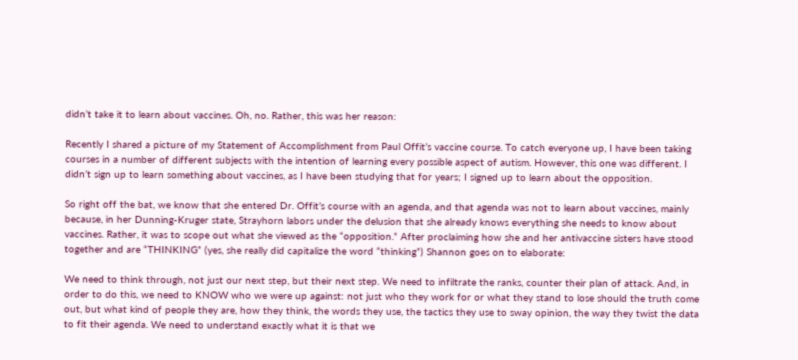didn’t take it to learn about vaccines. Oh, no. Rather, this was her reason:

Recently I shared a picture of my Statement of Accomplishment from Paul Offit’s vaccine course. To catch everyone up, I have been taking courses in a number of different subjects with the intention of learning every possible aspect of autism. However, this one was different. I didn’t sign up to learn something about vaccines, as I have been studying that for years; I signed up to learn about the opposition.

So right off the bat, we know that she entered Dr. Offit’s course with an agenda, and that agenda was not to learn about vaccines, mainly because, in her Dunning-Kruger state, Strayhorn labors under the delusion that she already knows everything she needs to know about vaccines. Rather, it was to scope out what she viewed as the “opposition.” After proclaiming how she and her antivaccine sisters have stood together and are “THINKING” (yes, she really did capitalize the word “thinking”) Shannon goes on to elaborate:

We need to think through, not just our next step, but their next step. We need to infiltrate the ranks, counter their plan of attack. And, in order to do this, we need to KNOW who we were up against: not just who they work for or what they stand to lose should the truth come out, but what kind of people they are, how they think, the words they use, the tactics they use to sway opinion, the way they twist the data to fit their agenda. We need to understand exactly what it is that we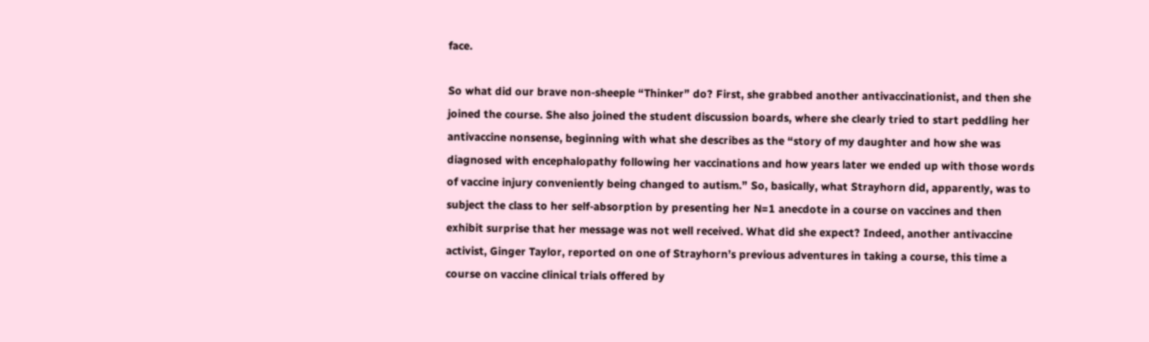face.

So what did our brave non-sheeple “Thinker” do? First, she grabbed another antivaccinationist, and then she joined the course. She also joined the student discussion boards, where she clearly tried to start peddling her antivaccine nonsense, beginning with what she describes as the “story of my daughter and how she was diagnosed with encephalopathy following her vaccinations and how years later we ended up with those words of vaccine injury conveniently being changed to autism.” So, basically, what Strayhorn did, apparently, was to subject the class to her self-absorption by presenting her N=1 anecdote in a course on vaccines and then exhibit surprise that her message was not well received. What did she expect? Indeed, another antivaccine activist, Ginger Taylor, reported on one of Strayhorn’s previous adventures in taking a course, this time a course on vaccine clinical trials offered by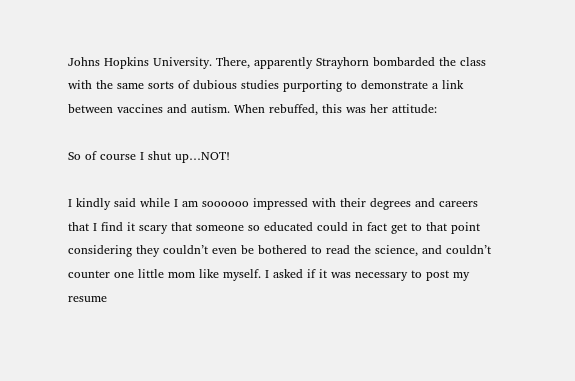Johns Hopkins University. There, apparently Strayhorn bombarded the class with the same sorts of dubious studies purporting to demonstrate a link between vaccines and autism. When rebuffed, this was her attitude:

So of course I shut up…NOT!

I kindly said while I am soooooo impressed with their degrees and careers that I find it scary that someone so educated could in fact get to that point considering they couldn’t even be bothered to read the science, and couldn’t counter one little mom like myself. I asked if it was necessary to post my resume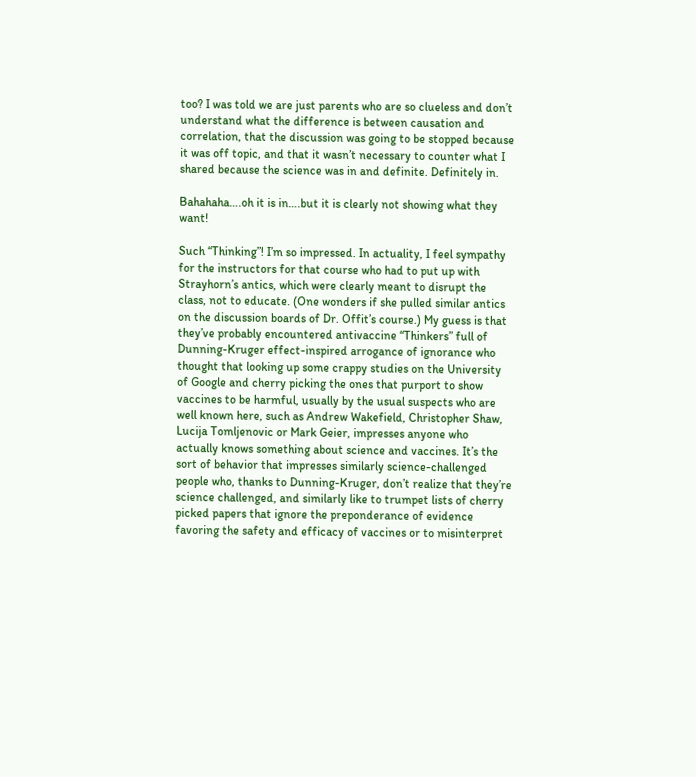too? I was told we are just parents who are so clueless and don’t understand what the difference is between causation and correlation, that the discussion was going to be stopped because it was off topic, and that it wasn’t necessary to counter what I shared because the science was in and definite. Definitely in.

Bahahaha….oh it is in….but it is clearly not showing what they want!

Such “Thinking”! I’m so impressed. In actuality, I feel sympathy for the instructors for that course who had to put up with Strayhorn’s antics, which were clearly meant to disrupt the class, not to educate. (One wonders if she pulled similar antics on the discussion boards of Dr. Offit’s course.) My guess is that they’ve probably encountered antivaccine “Thinkers” full of Dunning-Kruger effect-inspired arrogance of ignorance who thought that looking up some crappy studies on the University of Google and cherry picking the ones that purport to show vaccines to be harmful, usually by the usual suspects who are well known here, such as Andrew Wakefield, Christopher Shaw, Lucija Tomljenovic or Mark Geier, impresses anyone who actually knows something about science and vaccines. It’s the sort of behavior that impresses similarly science-challenged people who, thanks to Dunning-Kruger, don’t realize that they’re science challenged, and similarly like to trumpet lists of cherry picked papers that ignore the preponderance of evidence favoring the safety and efficacy of vaccines or to misinterpret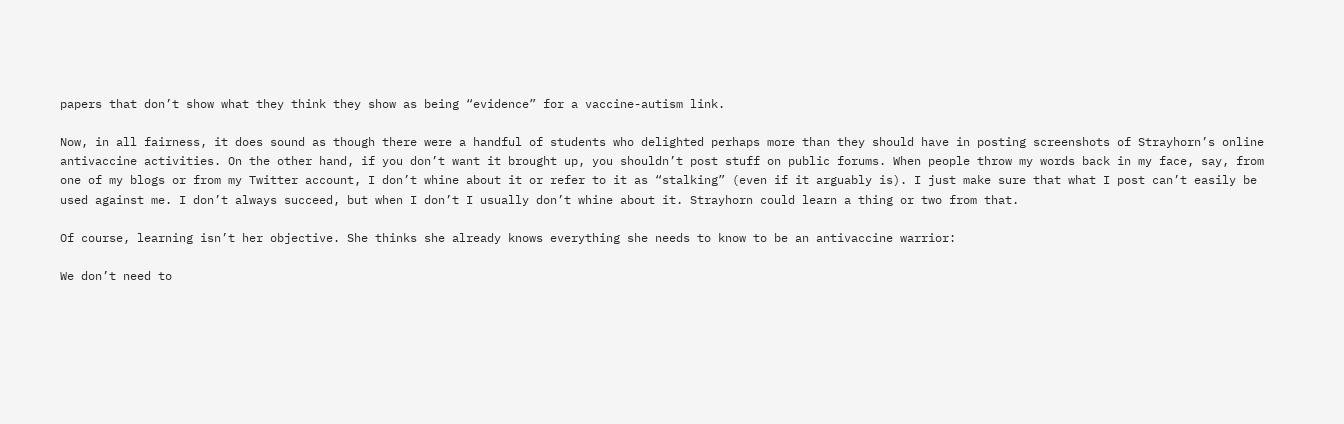papers that don’t show what they think they show as being “evidence” for a vaccine-autism link.

Now, in all fairness, it does sound as though there were a handful of students who delighted perhaps more than they should have in posting screenshots of Strayhorn’s online antivaccine activities. On the other hand, if you don’t want it brought up, you shouldn’t post stuff on public forums. When people throw my words back in my face, say, from one of my blogs or from my Twitter account, I don’t whine about it or refer to it as “stalking” (even if it arguably is). I just make sure that what I post can’t easily be used against me. I don’t always succeed, but when I don’t I usually don’t whine about it. Strayhorn could learn a thing or two from that.

Of course, learning isn’t her objective. She thinks she already knows everything she needs to know to be an antivaccine warrior:

We don’t need to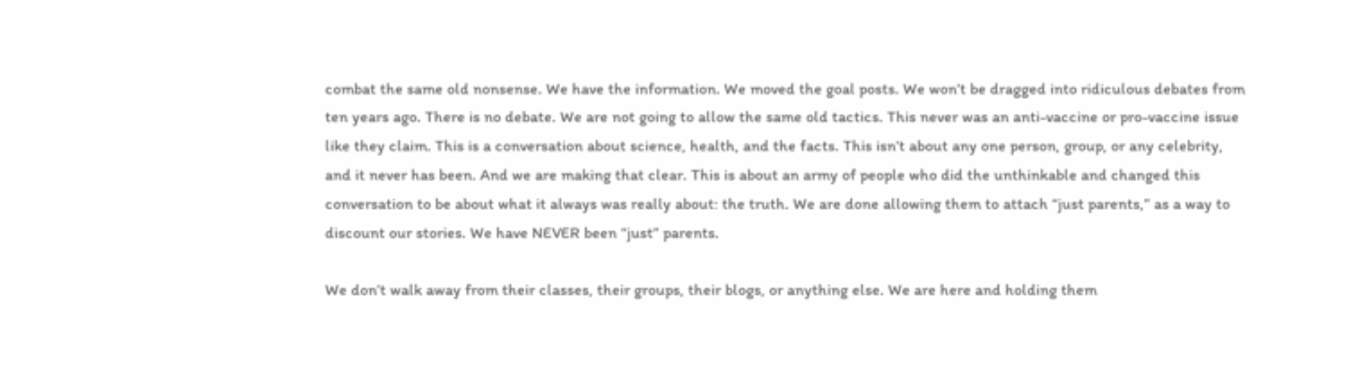combat the same old nonsense. We have the information. We moved the goal posts. We won’t be dragged into ridiculous debates from ten years ago. There is no debate. We are not going to allow the same old tactics. This never was an anti-vaccine or pro-vaccine issue like they claim. This is a conversation about science, health, and the facts. This isn’t about any one person, group, or any celebrity, and it never has been. And we are making that clear. This is about an army of people who did the unthinkable and changed this conversation to be about what it always was really about: the truth. We are done allowing them to attach “just parents,” as a way to discount our stories. We have NEVER been “just” parents.

We don’t walk away from their classes, their groups, their blogs, or anything else. We are here and holding them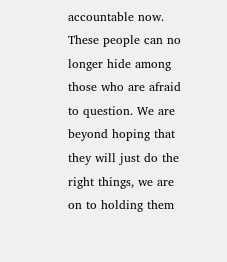accountable now. These people can no longer hide among those who are afraid to question. We are beyond hoping that they will just do the right things, we are on to holding them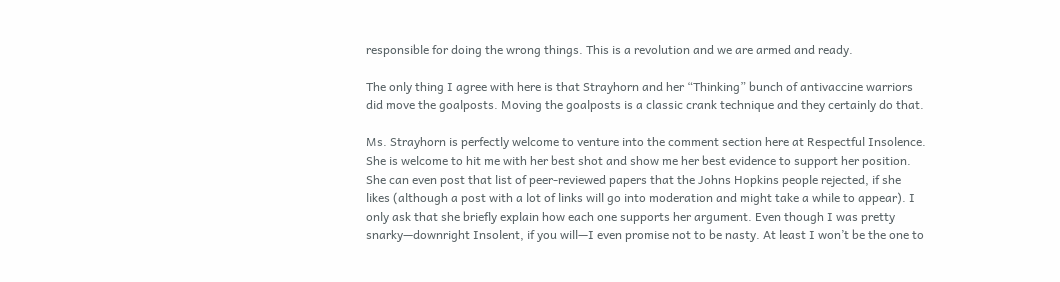responsible for doing the wrong things. This is a revolution and we are armed and ready.

The only thing I agree with here is that Strayhorn and her “Thinking” bunch of antivaccine warriors did move the goalposts. Moving the goalposts is a classic crank technique and they certainly do that.

Ms. Strayhorn is perfectly welcome to venture into the comment section here at Respectful Insolence. She is welcome to hit me with her best shot and show me her best evidence to support her position. She can even post that list of peer-reviewed papers that the Johns Hopkins people rejected, if she likes (although a post with a lot of links will go into moderation and might take a while to appear). I only ask that she briefly explain how each one supports her argument. Even though I was pretty snarky—downright Insolent, if you will—I even promise not to be nasty. At least I won’t be the one to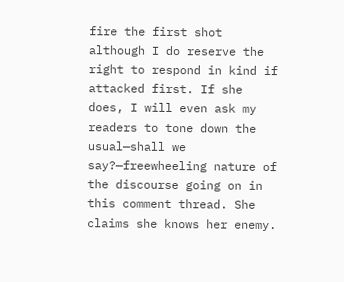fire the first shot although I do reserve the right to respond in kind if attacked first. If she does, I will even ask my readers to tone down the usual—shall we say?—freewheeling nature of the discourse going on in this comment thread. She claims she knows her enemy.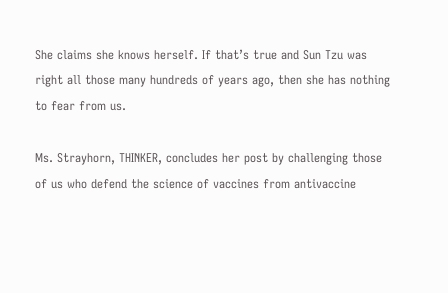She claims she knows herself. If that’s true and Sun Tzu was right all those many hundreds of years ago, then she has nothing to fear from us.

Ms. Strayhorn, THINKER, concludes her post by challenging those of us who defend the science of vaccines from antivaccine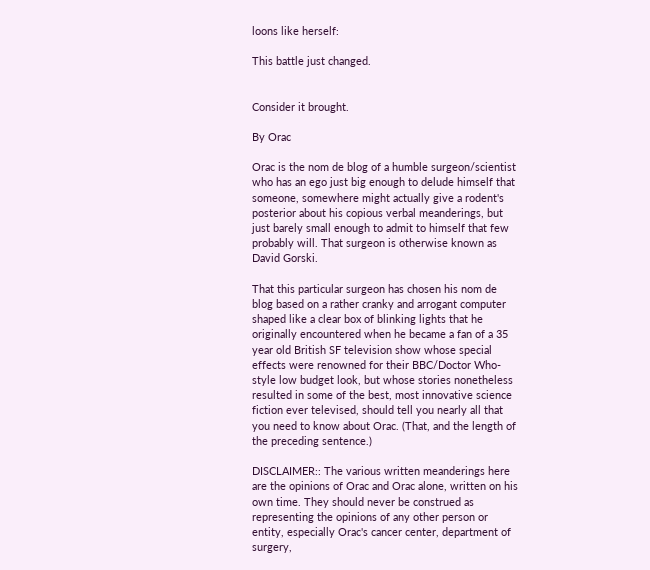loons like herself:

This battle just changed.


Consider it brought.

By Orac

Orac is the nom de blog of a humble surgeon/scientist who has an ego just big enough to delude himself that someone, somewhere might actually give a rodent's posterior about his copious verbal meanderings, but just barely small enough to admit to himself that few probably will. That surgeon is otherwise known as David Gorski.

That this particular surgeon has chosen his nom de blog based on a rather cranky and arrogant computer shaped like a clear box of blinking lights that he originally encountered when he became a fan of a 35 year old British SF television show whose special effects were renowned for their BBC/Doctor Who-style low budget look, but whose stories nonetheless resulted in some of the best, most innovative science fiction ever televised, should tell you nearly all that you need to know about Orac. (That, and the length of the preceding sentence.)

DISCLAIMER:: The various written meanderings here are the opinions of Orac and Orac alone, written on his own time. They should never be construed as representing the opinions of any other person or entity, especially Orac's cancer center, department of surgery,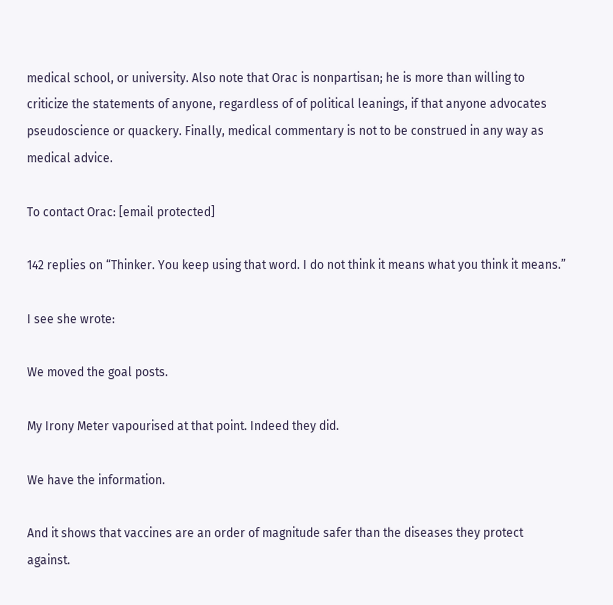medical school, or university. Also note that Orac is nonpartisan; he is more than willing to criticize the statements of anyone, regardless of of political leanings, if that anyone advocates pseudoscience or quackery. Finally, medical commentary is not to be construed in any way as medical advice.

To contact Orac: [email protected]

142 replies on “Thinker. You keep using that word. I do not think it means what you think it means.”

I see she wrote:

We moved the goal posts.

My Irony Meter vapourised at that point. Indeed they did.

We have the information.

And it shows that vaccines are an order of magnitude safer than the diseases they protect against.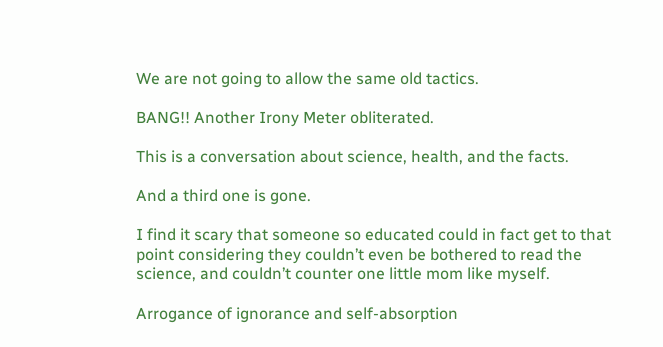We are not going to allow the same old tactics.

BANG!! Another Irony Meter obliterated.

This is a conversation about science, health, and the facts.

And a third one is gone.

I find it scary that someone so educated could in fact get to that point considering they couldn’t even be bothered to read the science, and couldn’t counter one little mom like myself.

Arrogance of ignorance and self-absorption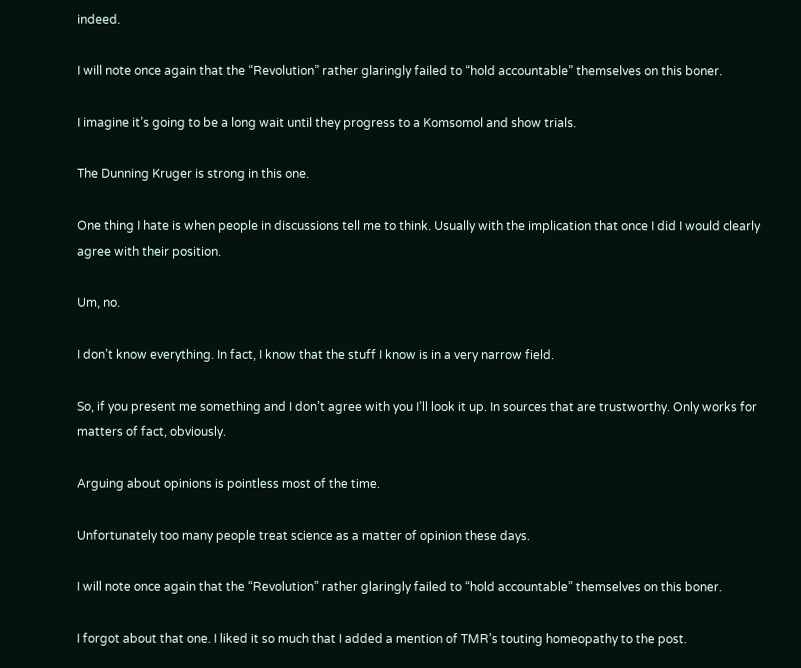indeed.

I will note once again that the “Revolution” rather glaringly failed to “hold accountable” themselves on this boner.

I imagine it’s going to be a long wait until they progress to a Komsomol and show trials.

The Dunning Kruger is strong in this one.

One thing I hate is when people in discussions tell me to think. Usually with the implication that once I did I would clearly agree with their position.

Um, no.

I don’t know everything. In fact, I know that the stuff I know is in a very narrow field.

So, if you present me something and I don’t agree with you I’ll look it up. In sources that are trustworthy. Only works for matters of fact, obviously.

Arguing about opinions is pointless most of the time.

Unfortunately too many people treat science as a matter of opinion these days.

I will note once again that the “Revolution” rather glaringly failed to “hold accountable” themselves on this boner.

I forgot about that one. I liked it so much that I added a mention of TMR’s touting homeopathy to the post.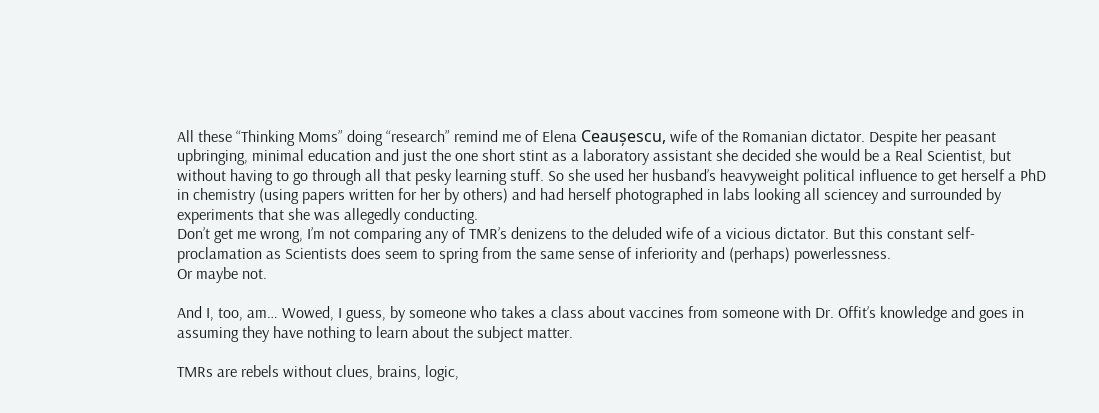All these “Thinking Moms” doing “research” remind me of Elena Ceaușescu, wife of the Romanian dictator. Despite her peasant upbringing, minimal education and just the one short stint as a laboratory assistant she decided she would be a Real Scientist, but without having to go through all that pesky learning stuff. So she used her husband’s heavyweight political influence to get herself a PhD in chemistry (using papers written for her by others) and had herself photographed in labs looking all sciencey and surrounded by experiments that she was allegedly conducting.
Don’t get me wrong, I’m not comparing any of TMR’s denizens to the deluded wife of a vicious dictator. But this constant self-proclamation as Scientists does seem to spring from the same sense of inferiority and (perhaps) powerlessness.
Or maybe not.

And I, too, am… Wowed, I guess, by someone who takes a class about vaccines from someone with Dr. Offit’s knowledge and goes in assuming they have nothing to learn about the subject matter.

TMRs are rebels without clues, brains, logic,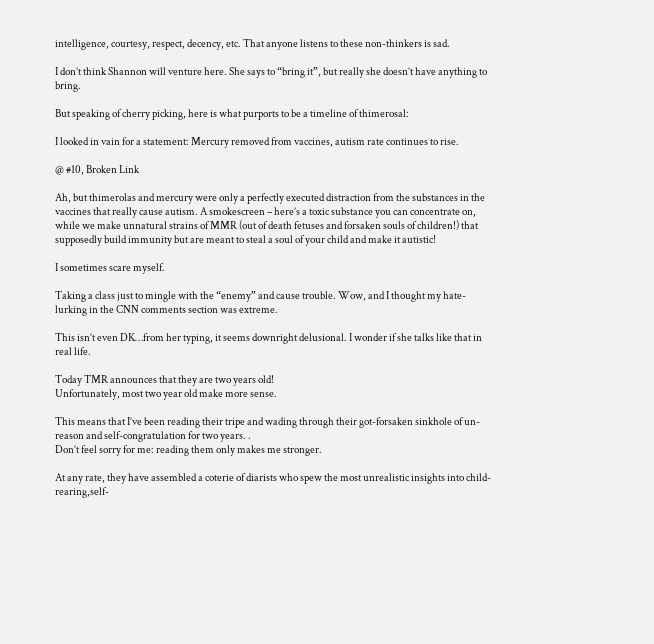intelligence, courtesy, respect, decency, etc. That anyone listens to these non-thinkers is sad.

I don’t think Shannon will venture here. She says to “bring it”, but really she doesn’t have anything to bring.

But speaking of cherry picking, here is what purports to be a timeline of thimerosal:

I looked in vain for a statement: Mercury removed from vaccines, autism rate continues to rise.

@ #10, Broken Link

Ah, but thimerolas and mercury were only a perfectly executed distraction from the substances in the vaccines that really cause autism. A smokescreen – here’s a toxic substance you can concentrate on, while we make unnatural strains of MMR (out of death fetuses and forsaken souls of children!) that supposedly build immunity but are meant to steal a soul of your child and make it autistic!

I sometimes scare myself.

Taking a class just to mingle with the “enemy” and cause trouble. Wow, and I thought my hate-lurking in the CNN comments section was extreme.

This isn’t even DK…from her typing, it seems downright delusional. I wonder if she talks like that in real life.

Today TMR announces that they are two years old!
Unfortunately, most two year old make more sense.

This means that I’ve been reading their tripe and wading through their got-forsaken sinkhole of un-reason and self-congratulation for two years. .
Don’t feel sorry for me: reading them only makes me stronger.

At any rate, they have assembled a coterie of diarists who spew the most unrealistic insights into child-rearing,self-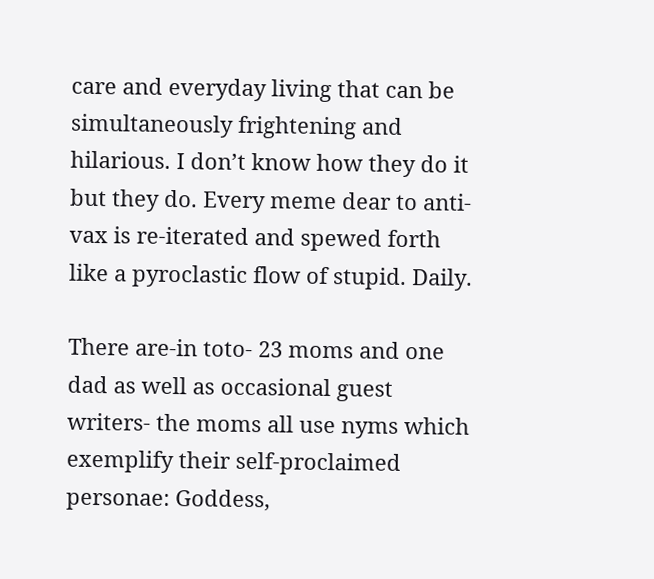care and everyday living that can be simultaneously frightening and hilarious. I don’t know how they do it but they do. Every meme dear to anti-vax is re-iterated and spewed forth like a pyroclastic flow of stupid. Daily.

There are-in toto- 23 moms and one dad as well as occasional guest writers- the moms all use nyms which exemplify their self-proclaimed personae: Goddess,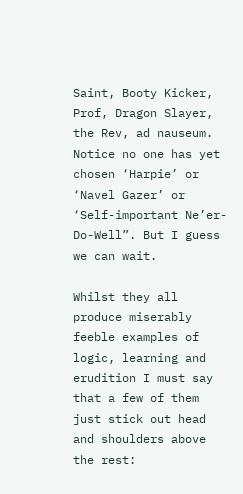Saint, Booty Kicker, Prof, Dragon Slayer, the Rev, ad nauseum.
Notice no one has yet chosen ‘Harpie’ or ‘Navel Gazer’ or ‘Self-important Ne’er-Do-Well”. But I guess we can wait.

Whilst they all produce miserably feeble examples of logic, learning and erudition I must say that a few of them just stick out head and shoulders above the rest: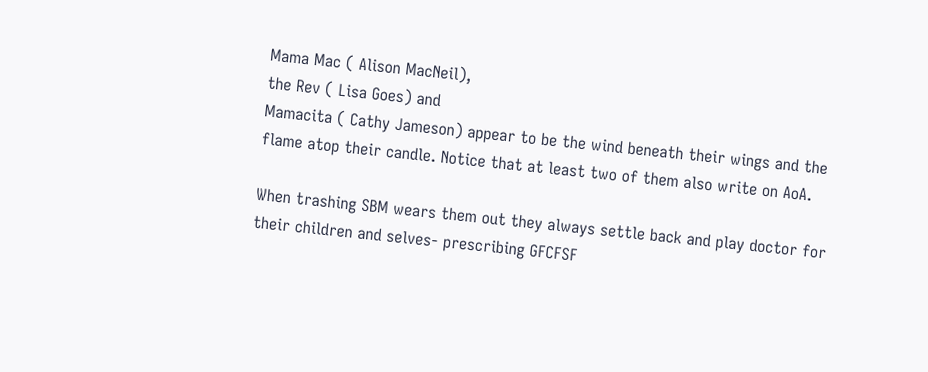Mama Mac ( Alison MacNeil),
the Rev ( Lisa Goes) and
Mamacita ( Cathy Jameson) appear to be the wind beneath their wings and the flame atop their candle. Notice that at least two of them also write on AoA.

When trashing SBM wears them out they always settle back and play doctor for their children and selves- prescribing GFCFSF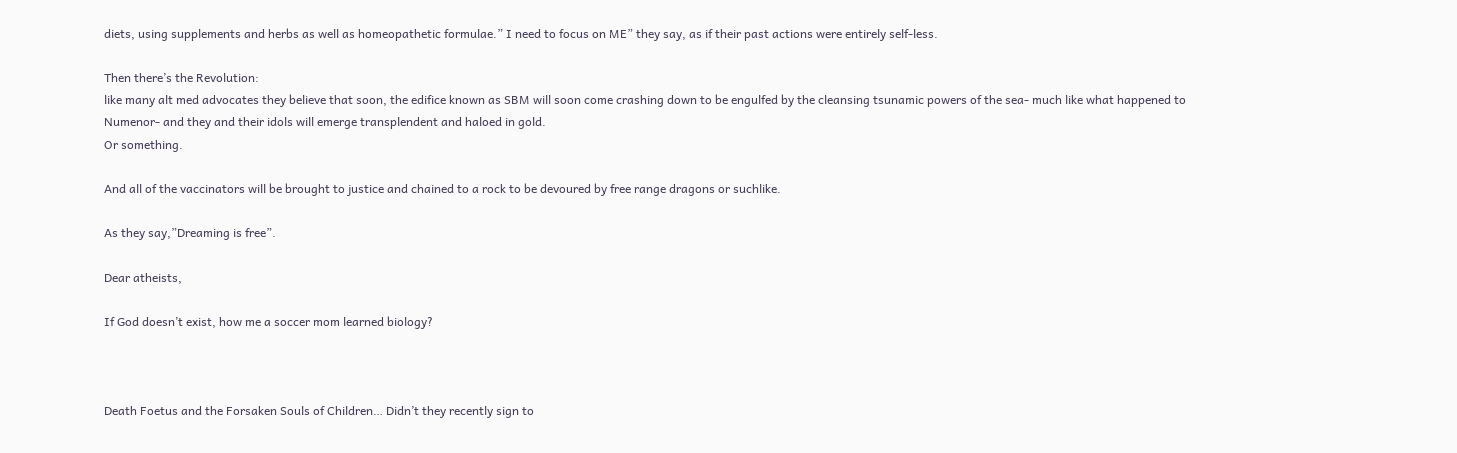diets, using supplements and herbs as well as homeopathetic formulae.” I need to focus on ME” they say, as if their past actions were entirely self-less.

Then there’s the Revolution:
like many alt med advocates they believe that soon, the edifice known as SBM will soon come crashing down to be engulfed by the cleansing tsunamic powers of the sea- much like what happened to Numenor- and they and their idols will emerge transplendent and haloed in gold.
Or something.

And all of the vaccinators will be brought to justice and chained to a rock to be devoured by free range dragons or suchlike.

As they say,”Dreaming is free”.

Dear atheists,

If God doesn’t exist, how me a soccer mom learned biology?



Death Foetus and the Forsaken Souls of Children… Didn’t they recently sign to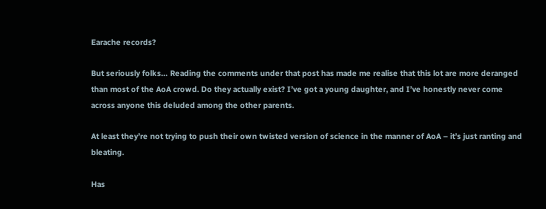Earache records?

But seriously folks… Reading the comments under that post has made me realise that this lot are more deranged than most of the AoA crowd. Do they actually exist? I’ve got a young daughter, and I’ve honestly never come across anyone this deluded among the other parents.

At least they’re not trying to push their own twisted version of science in the manner of AoA – it’s just ranting and bleating.

Has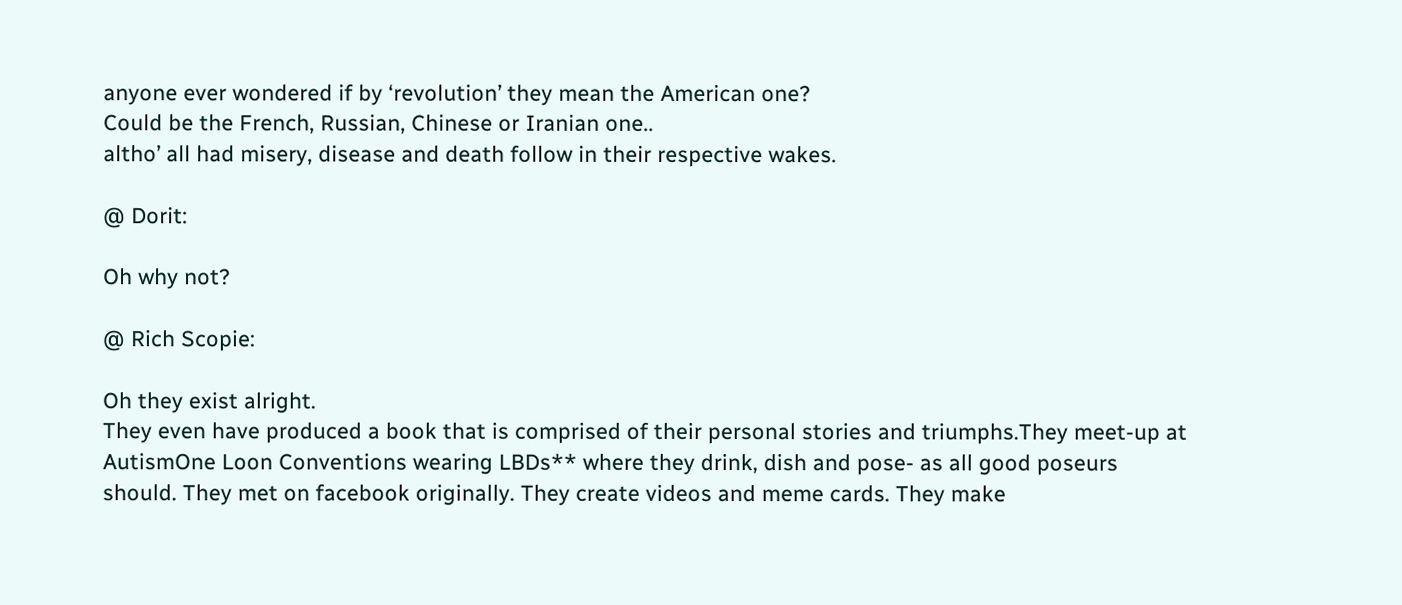anyone ever wondered if by ‘revolution’ they mean the American one?
Could be the French, Russian, Chinese or Iranian one..
altho’ all had misery, disease and death follow in their respective wakes.

@ Dorit:

Oh why not?

@ Rich Scopie:

Oh they exist alright.
They even have produced a book that is comprised of their personal stories and triumphs.They meet-up at AutismOne Loon Conventions wearing LBDs** where they drink, dish and pose- as all good poseurs should. They met on facebook originally. They create videos and meme cards. They make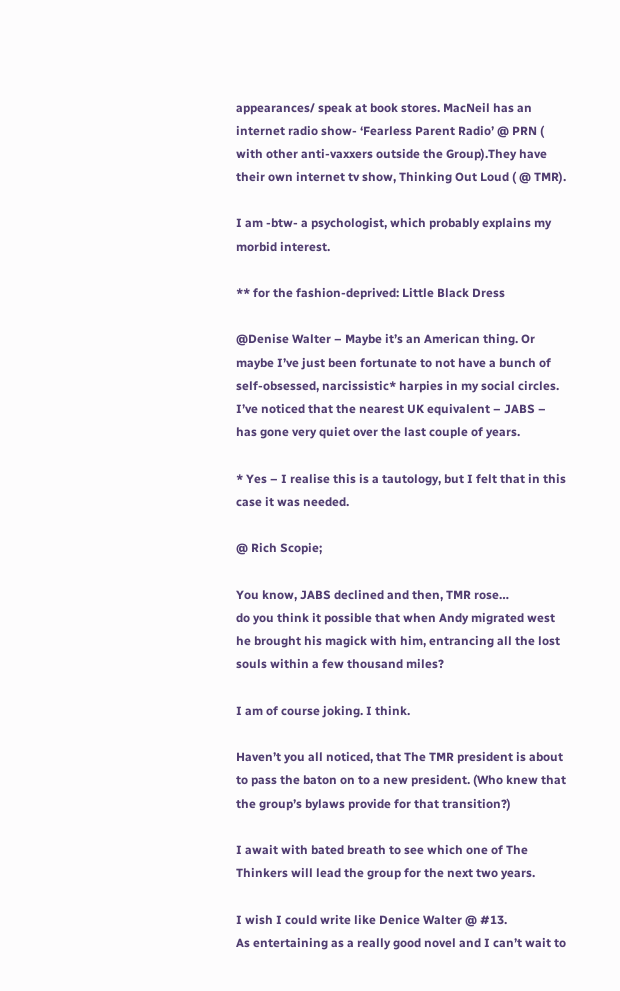appearances/ speak at book stores. MacNeil has an internet radio show- ‘Fearless Parent Radio’ @ PRN ( with other anti-vaxxers outside the Group).They have their own internet tv show, Thinking Out Loud ( @ TMR).

I am -btw- a psychologist, which probably explains my morbid interest.

** for the fashion-deprived: Little Black Dress

@Denise Walter – Maybe it’s an American thing. Or maybe I’ve just been fortunate to not have a bunch of self-obsessed, narcissistic* harpies in my social circles. I’ve noticed that the nearest UK equivalent – JABS – has gone very quiet over the last couple of years.

* Yes – I realise this is a tautology, but I felt that in this case it was needed.

@ Rich Scopie;

You know, JABS declined and then, TMR rose…
do you think it possible that when Andy migrated west he brought his magick with him, entrancing all the lost souls within a few thousand miles?

I am of course joking. I think.

Haven’t you all noticed, that The TMR president is about to pass the baton on to a new president. (Who knew that the group’s bylaws provide for that transition?)

I await with bated breath to see which one of The Thinkers will lead the group for the next two years.

I wish I could write like Denice Walter @ #13.
As entertaining as a really good novel and I can’t wait to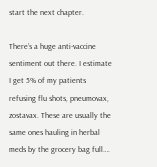start the next chapter.

There’s a huge anti-vaccine sentiment out there. I estimate I get 5% of my patients refusing flu shots, pneumovax, zostavax. These are usually the same ones hauling in herbal meds by the grocery bag full….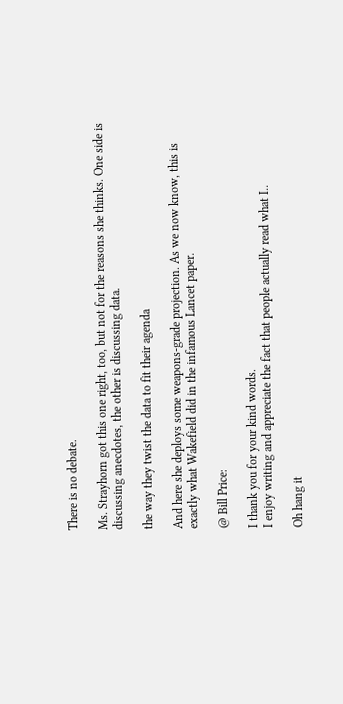There is no debate.

Ms. Strayhorn got this one right, too, but not for the reasons she thinks. One side is discussing anecdotes, the other is discussing data.

the way they twist the data to fit their agenda

And here she deploys some weapons-grade projection. As we now know, this is exactly what Wakefield did in the infamous Lancet paper.

@ Bill Price:

I thank you for your kind words.
I enjoy writing and appreciate the fact that people actually read what I..

Oh hang it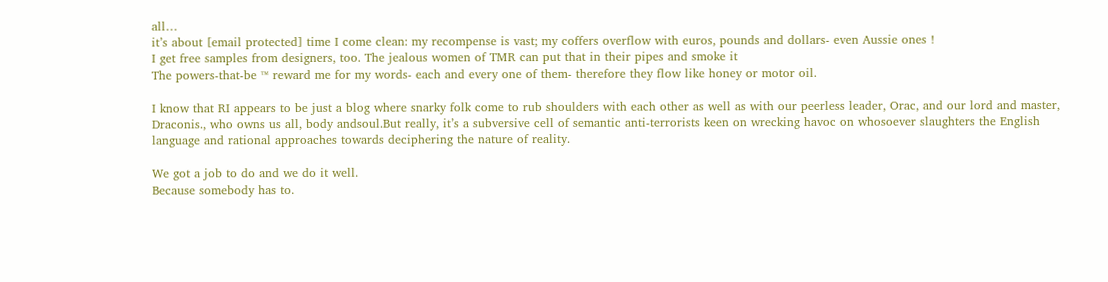all…
it’s about [email protected] time I come clean: my recompense is vast; my coffers overflow with euros, pounds and dollars- even Aussie ones !
I get free samples from designers, too. The jealous women of TMR can put that in their pipes and smoke it
The powers-that-be ™ reward me for my words- each and every one of them- therefore they flow like honey or motor oil.

I know that RI appears to be just a blog where snarky folk come to rub shoulders with each other as well as with our peerless leader, Orac, and our lord and master, Draconis., who owns us all, body andsoul.But really, it’s a subversive cell of semantic anti-terrorists keen on wrecking havoc on whosoever slaughters the English language and rational approaches towards deciphering the nature of reality.

We got a job to do and we do it well.
Because somebody has to.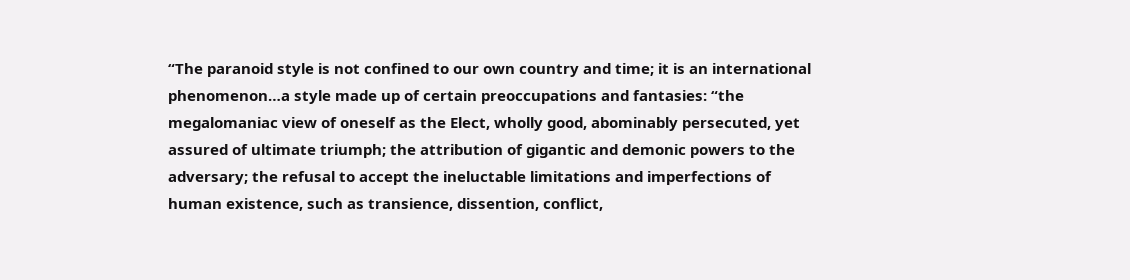“The paranoid style is not confined to our own country and time; it is an international phenomenon…a style made up of certain preoccupations and fantasies: “the megalomaniac view of oneself as the Elect, wholly good, abominably persecuted, yet assured of ultimate triumph; the attribution of gigantic and demonic powers to the adversary; the refusal to accept the ineluctable limitations and imperfections of human existence, such as transience, dissention, conflict,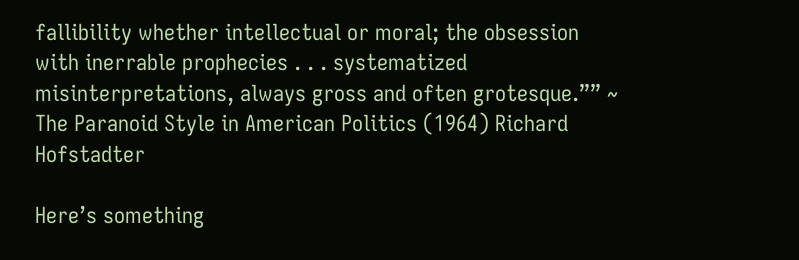fallibility whether intellectual or moral; the obsession with inerrable prophecies . . . systematized misinterpretations, always gross and often grotesque.”” ~ The Paranoid Style in American Politics (1964) Richard Hofstadter

Here’s something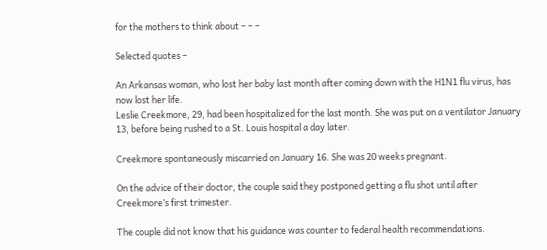for the mothers to think about – – –

Selected quotes –

An Arkansas woman, who lost her baby last month after coming down with the H1N1 flu virus, has now lost her life.
Leslie Creekmore, 29, had been hospitalized for the last month. She was put on a ventilator January 13, before being rushed to a St. Louis hospital a day later.

Creekmore spontaneously miscarried on January 16. She was 20 weeks pregnant.

On the advice of their doctor, the couple said they postponed getting a flu shot until after Creekmore’s first trimester.

The couple did not know that his guidance was counter to federal health recommendations.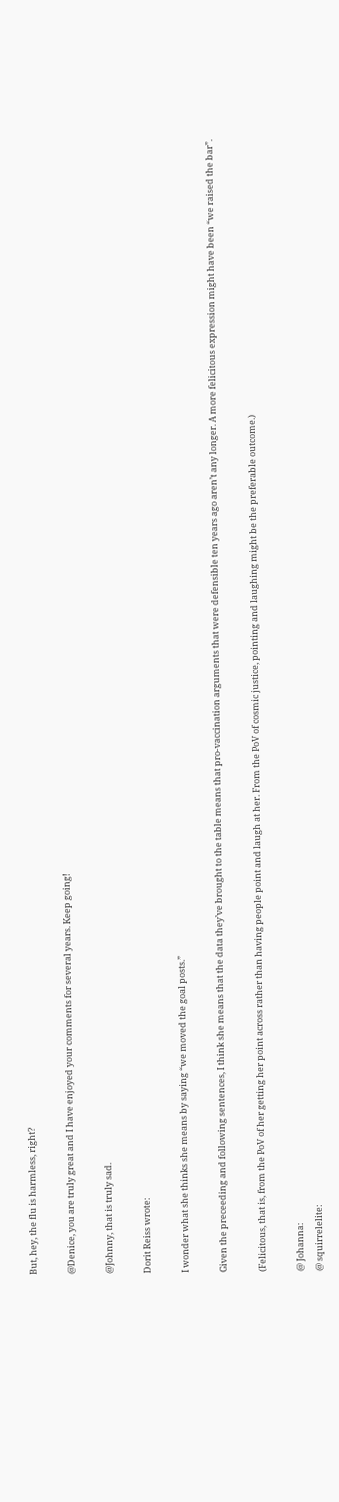But, hey, the flu is harmless, right?

@Denice, you are truly great and I have enjoyed your comments for several years. Keep going!

@Johnny, that is truly sad.

Dorit Reiss wrote:

I wonder what she thinks she means by saying “we moved the goal posts.”

Given the preceeding and following sentences, I think she means that the data they’ve brought to the table means that pro-vaccination arguments that were defensible ten years ago aren’t any longer. A more felicitous expression might have been “we raised the bar”.

(Felicitous, that is, from the PoV of her getting her point across rather than having people point and laugh at her. From the PoV of cosmic justice, pointing and laughing might be the preferable outcome.)

@ Johanna:
@ squirrelelite: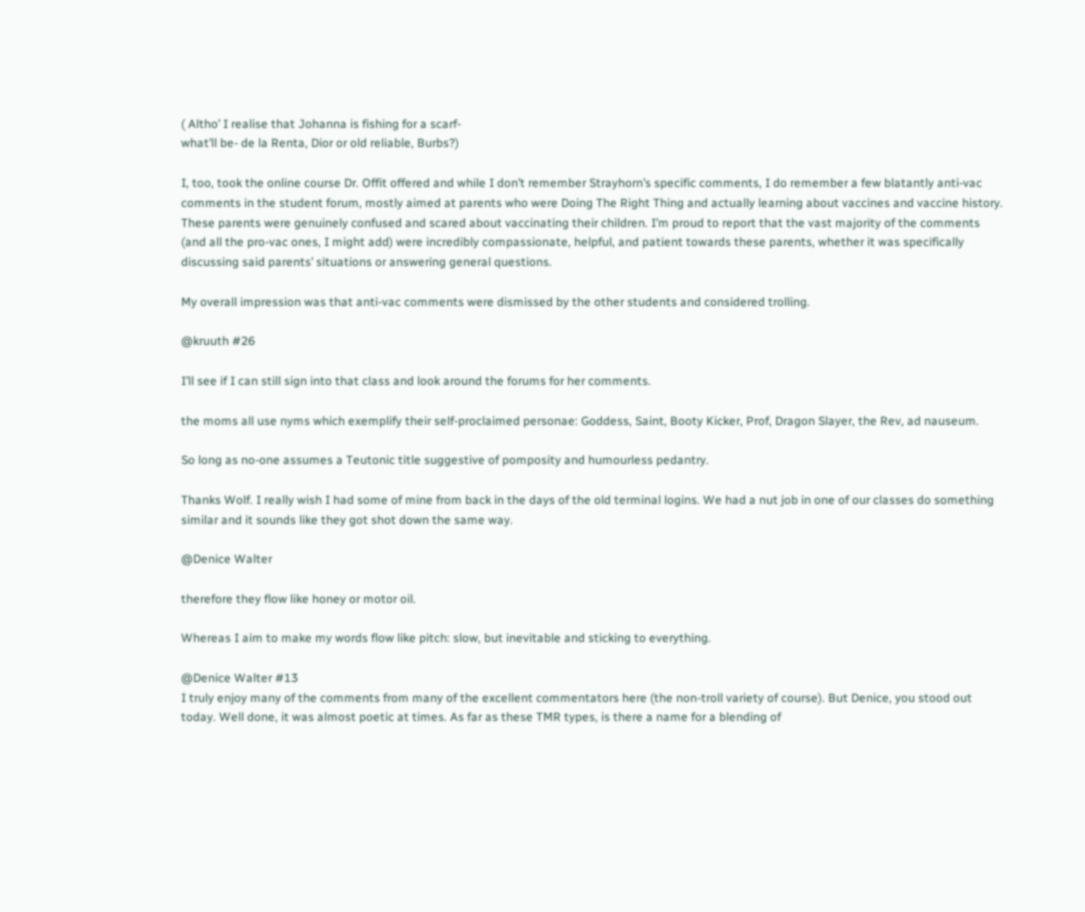( Altho’ I realise that Johanna is fishing for a scarf-
what’ll be- de la Renta, Dior or old reliable, Burbs?)

I, too, took the online course Dr. Offit offered and while I don’t remember Strayhorn’s specific comments, I do remember a few blatantly anti-vac comments in the student forum, mostly aimed at parents who were Doing The Right Thing and actually learning about vaccines and vaccine history. These parents were genuinely confused and scared about vaccinating their children. I’m proud to report that the vast majority of the comments (and all the pro-vac ones, I might add) were incredibly compassionate, helpful, and patient towards these parents, whether it was specifically discussing said parents’ situations or answering general questions.

My overall impression was that anti-vac comments were dismissed by the other students and considered trolling.

@kruuth #26

I’ll see if I can still sign into that class and look around the forums for her comments.

the moms all use nyms which exemplify their self-proclaimed personae: Goddess, Saint, Booty Kicker, Prof, Dragon Slayer, the Rev, ad nauseum.

So long as no-one assumes a Teutonic title suggestive of pomposity and humourless pedantry.

Thanks Wolf. I really wish I had some of mine from back in the days of the old terminal logins. We had a nut job in one of our classes do something similar and it sounds like they got shot down the same way.

@Denice Walter

therefore they flow like honey or motor oil.

Whereas I aim to make my words flow like pitch: slow, but inevitable and sticking to everything.

@Denice Walter #13
I truly enjoy many of the comments from many of the excellent commentators here (the non-troll variety of course). But Denice, you stood out today. Well done, it was almost poetic at times. As far as these TMR types, is there a name for a blending of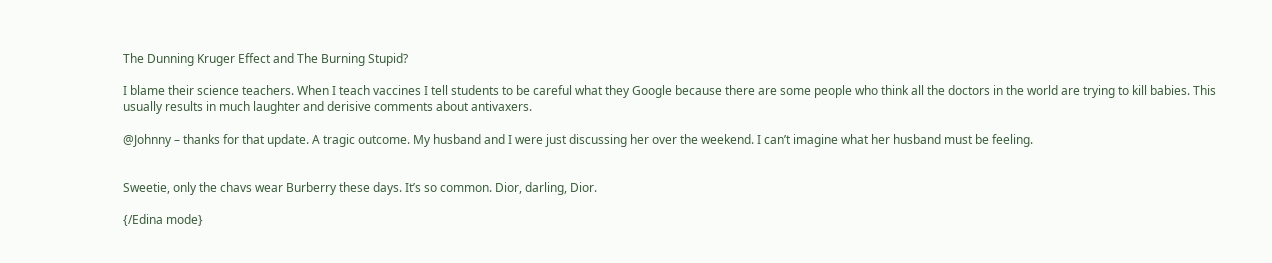The Dunning Kruger Effect and The Burning Stupid?

I blame their science teachers. When I teach vaccines I tell students to be careful what they Google because there are some people who think all the doctors in the world are trying to kill babies. This usually results in much laughter and derisive comments about antivaxers.

@Johnny – thanks for that update. A tragic outcome. My husband and I were just discussing her over the weekend. I can’t imagine what her husband must be feeling.


Sweetie, only the chavs wear Burberry these days. It’s so common. Dior, darling, Dior.

{/Edina mode}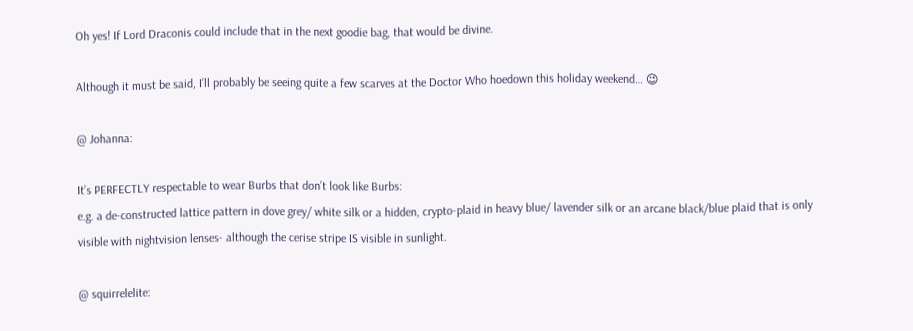Oh yes! If Lord Draconis could include that in the next goodie bag, that would be divine.

Although it must be said, I’ll probably be seeing quite a few scarves at the Doctor Who hoedown this holiday weekend… 😉

@ Johanna:

It’s PERFECTLY respectable to wear Burbs that don’t look like Burbs:
e.g. a de-constructed lattice pattern in dove grey/ white silk or a hidden, crypto-plaid in heavy blue/ lavender silk or an arcane black/blue plaid that is only visible with nightvision lenses- although the cerise stripe IS visible in sunlight.

@ squirrelelite: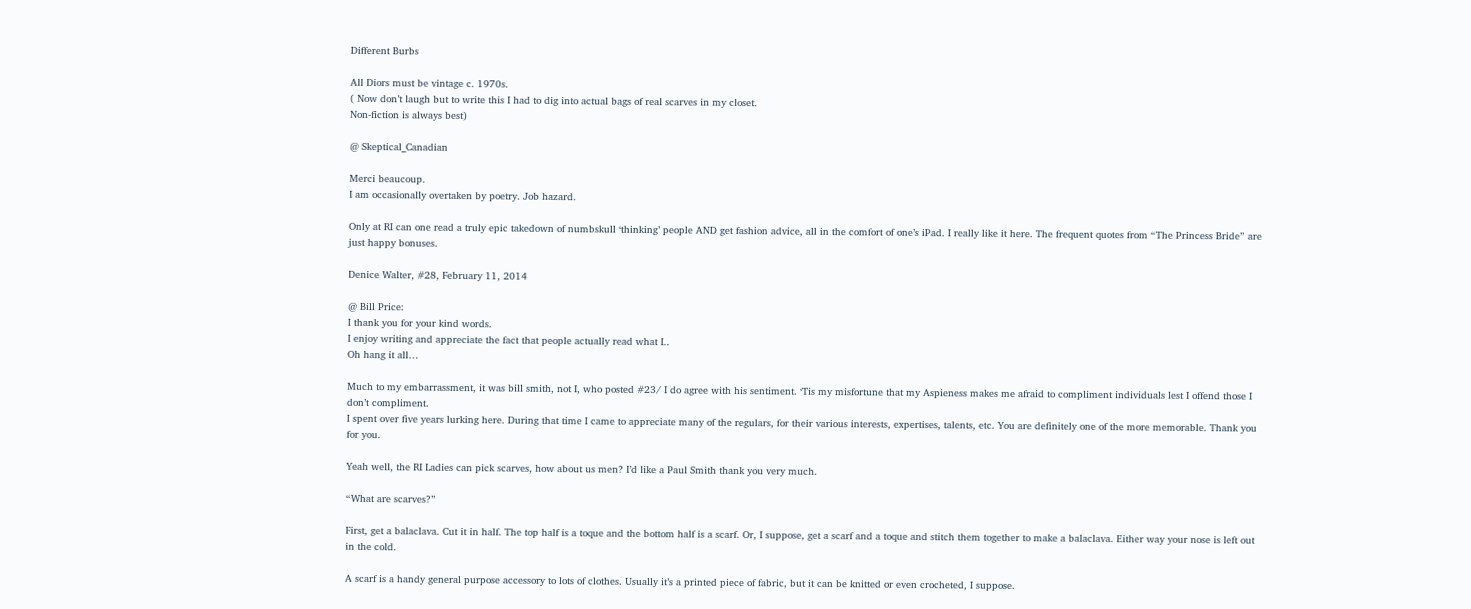Different Burbs

All Diors must be vintage c. 1970s.
( Now don’t laugh but to write this I had to dig into actual bags of real scarves in my closet.
Non-fiction is always best)

@ Skeptical_Canadian

Merci beaucoup.
I am occasionally overtaken by poetry. Job hazard.

Only at RI can one read a truly epic takedown of numbskull ‘thinking’ people AND get fashion advice, all in the comfort of one’s iPad. I really like it here. The frequent quotes from “The Princess Bride” are just happy bonuses.

Denice Walter, #28, February 11, 2014

@ Bill Price:
I thank you for your kind words.
I enjoy writing and appreciate the fact that people actually read what I..
Oh hang it all…

Much to my embarrassment, it was bill smith, not I, who posted #23/ I do agree with his sentiment. ‘Tis my misfortune that my Aspieness makes me afraid to compliment individuals lest I offend those I don’t compliment.
I spent over five years lurking here. During that time I came to appreciate many of the regulars, for their various interests, expertises, talents, etc. You are definitely one of the more memorable. Thank you for you.

Yeah well, the RI Ladies can pick scarves, how about us men? I’d like a Paul Smith thank you very much.

“What are scarves?”

First, get a balaclava. Cut it in half. The top half is a toque and the bottom half is a scarf. Or, I suppose, get a scarf and a toque and stitch them together to make a balaclava. Either way your nose is left out in the cold.

A scarf is a handy general purpose accessory to lots of clothes. Usually it’s a printed piece of fabric, but it can be knitted or even crocheted, I suppose.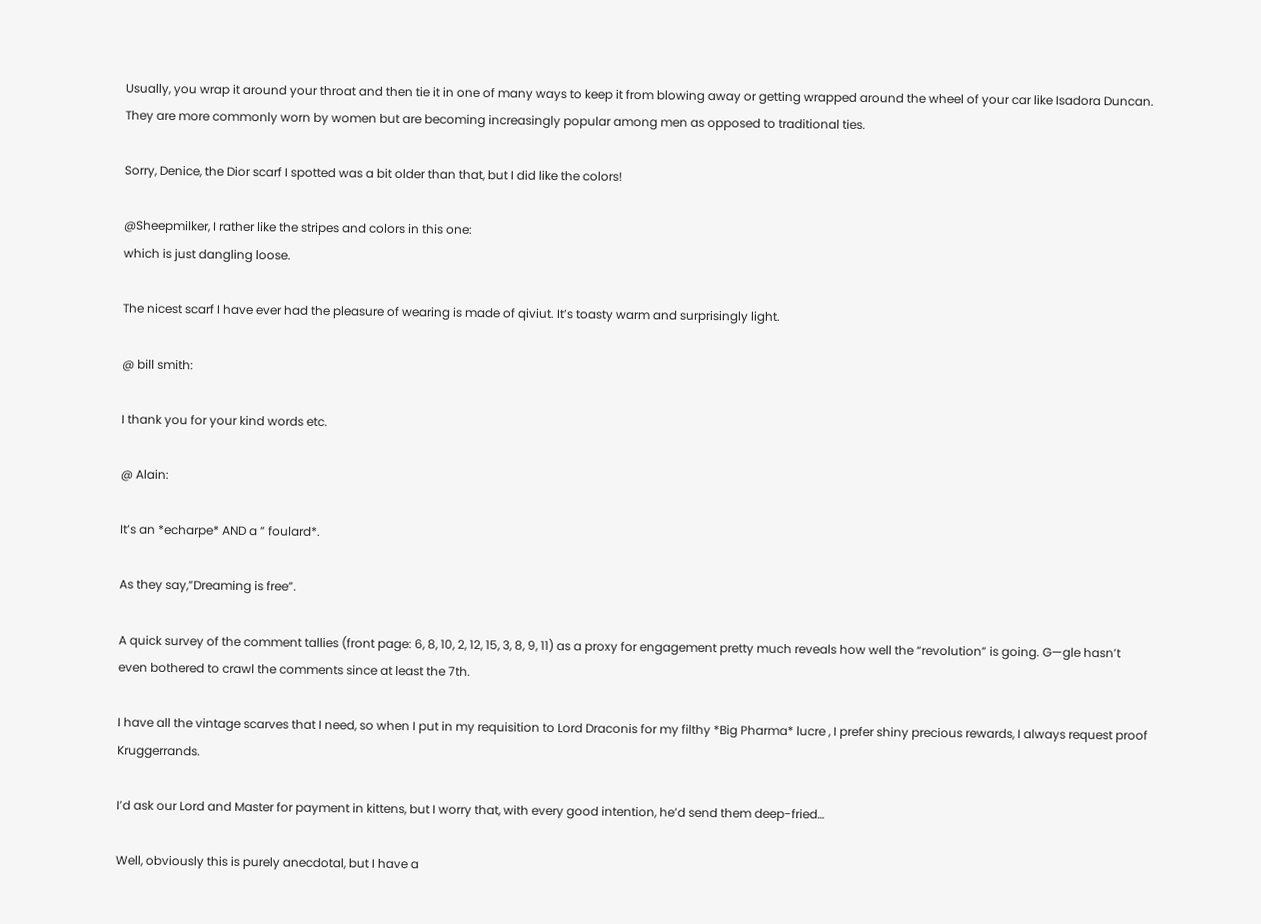Usually, you wrap it around your throat and then tie it in one of many ways to keep it from blowing away or getting wrapped around the wheel of your car like Isadora Duncan.
They are more commonly worn by women but are becoming increasingly popular among men as opposed to traditional ties.

Sorry, Denice, the Dior scarf I spotted was a bit older than that, but I did like the colors!

@Sheepmilker, I rather like the stripes and colors in this one:
which is just dangling loose.

The nicest scarf I have ever had the pleasure of wearing is made of qiviut. It’s toasty warm and surprisingly light.

@ bill smith:

I thank you for your kind words etc.

@ Alain:

It’s an *echarpe* AND a ” foulard*.

As they say,”Dreaming is free”.

A quick survey of the comment tallies (front page: 6, 8, 10, 2, 12, 15, 3, 8, 9, 11) as a proxy for engagement pretty much reveals how well the “revolution” is going. G—gle hasn’t even bothered to crawl the comments since at least the 7th.

I have all the vintage scarves that I need, so when I put in my requisition to Lord Draconis for my filthy *Big Pharma* lucre , I prefer shiny precious rewards, I always request proof Kruggerrands.

I’d ask our Lord and Master for payment in kittens, but I worry that, with every good intention, he’d send them deep-fried…

Well, obviously this is purely anecdotal, but I have a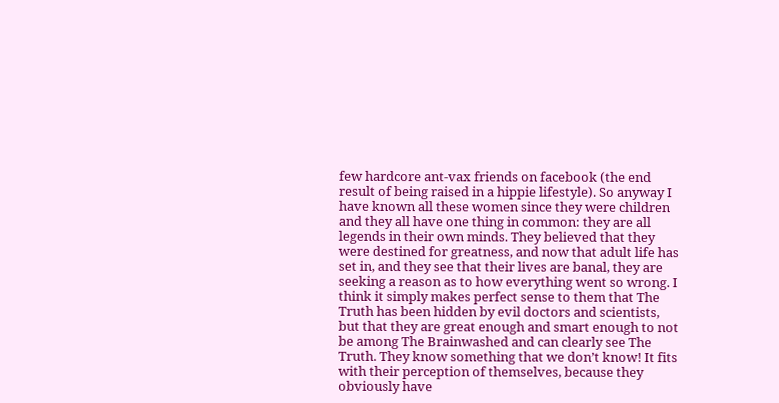few hardcore ant-vax friends on facebook (the end result of being raised in a hippie lifestyle). So anyway I have known all these women since they were children and they all have one thing in common: they are all legends in their own minds. They believed that they were destined for greatness, and now that adult life has set in, and they see that their lives are banal, they are seeking a reason as to how everything went so wrong. I think it simply makes perfect sense to them that The Truth has been hidden by evil doctors and scientists, but that they are great enough and smart enough to not be among The Brainwashed and can clearly see The Truth. They know something that we don’t know! It fits with their perception of themselves, because they obviously have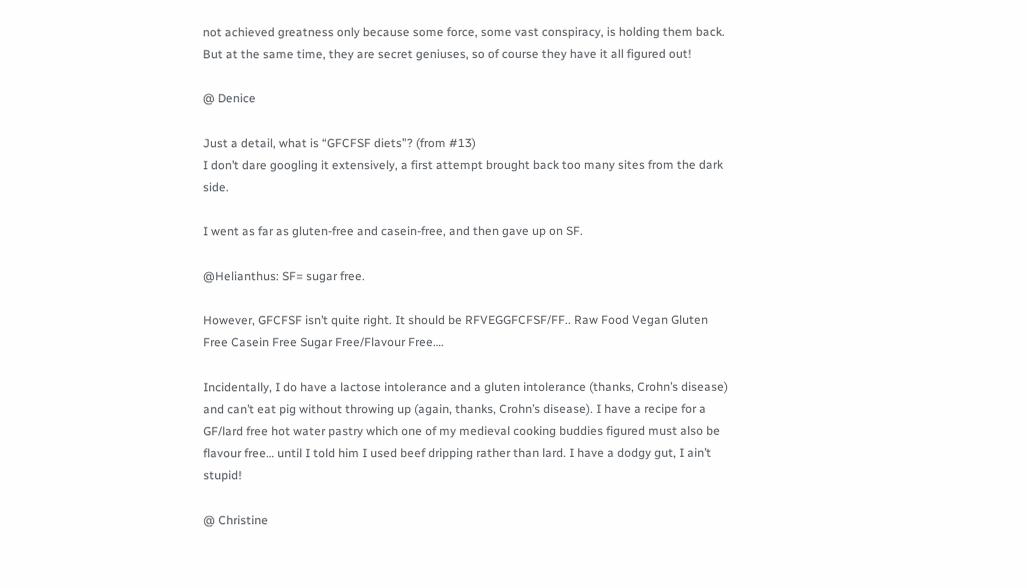not achieved greatness only because some force, some vast conspiracy, is holding them back. But at the same time, they are secret geniuses, so of course they have it all figured out!

@ Denice

Just a detail, what is “GFCFSF diets”? (from #13)
I don’t dare googling it extensively, a first attempt brought back too many sites from the dark side.

I went as far as gluten-free and casein-free, and then gave up on SF.

@Helianthus: SF= sugar free.

However, GFCFSF isn’t quite right. It should be RFVEGGFCFSF/FF.. Raw Food Vegan Gluten Free Casein Free Sugar Free/Flavour Free….

Incidentally, I do have a lactose intolerance and a gluten intolerance (thanks, Crohn’s disease) and can’t eat pig without throwing up (again, thanks, Crohn’s disease). I have a recipe for a GF/lard free hot water pastry which one of my medieval cooking buddies figured must also be flavour free… until I told him I used beef dripping rather than lard. I have a dodgy gut, I ain’t stupid!

@ Christine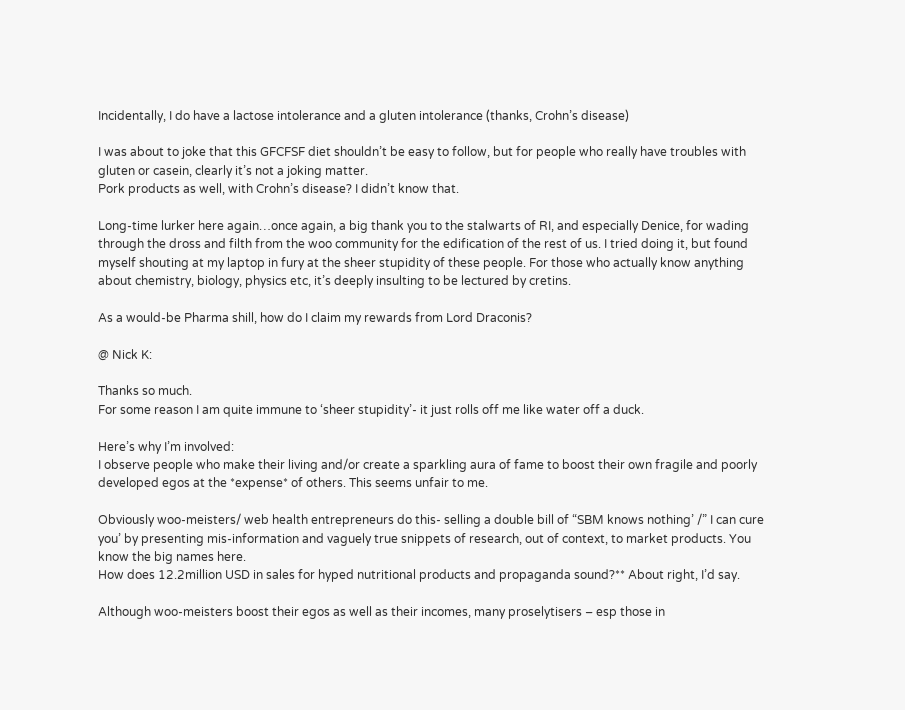Incidentally, I do have a lactose intolerance and a gluten intolerance (thanks, Crohn’s disease)

I was about to joke that this GFCFSF diet shouldn’t be easy to follow, but for people who really have troubles with gluten or casein, clearly it’s not a joking matter.
Pork products as well, with Crohn’s disease? I didn’t know that.

Long-time lurker here again…once again, a big thank you to the stalwarts of RI, and especially Denice, for wading through the dross and filth from the woo community for the edification of the rest of us. I tried doing it, but found myself shouting at my laptop in fury at the sheer stupidity of these people. For those who actually know anything about chemistry, biology, physics etc, it’s deeply insulting to be lectured by cretins.

As a would-be Pharma shill, how do I claim my rewards from Lord Draconis?

@ Nick K:

Thanks so much.
For some reason I am quite immune to ‘sheer stupidity’- it just rolls off me like water off a duck.

Here’s why I’m involved:
I observe people who make their living and/or create a sparkling aura of fame to boost their own fragile and poorly developed egos at the *expense* of others. This seems unfair to me.

Obviously woo-meisters/ web health entrepreneurs do this- selling a double bill of “SBM knows nothing’ /” I can cure you’ by presenting mis-information and vaguely true snippets of research, out of context, to market products. You know the big names here.
How does 12.2million USD in sales for hyped nutritional products and propaganda sound?** About right, I’d say.

Although woo-meisters boost their egos as well as their incomes, many proselytisers – esp those in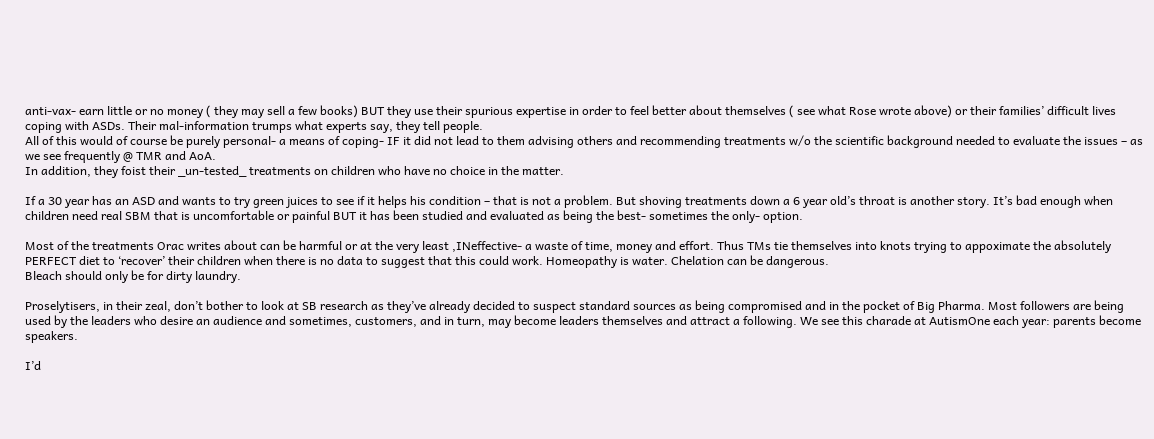anti-vax- earn little or no money ( they may sell a few books) BUT they use their spurious expertise in order to feel better about themselves ( see what Rose wrote above) or their families’ difficult lives coping with ASDs. Their mal-information trumps what experts say, they tell people.
All of this would of course be purely personal- a means of coping- IF it did not lead to them advising others and recommending treatments w/o the scientific background needed to evaluate the issues – as we see frequently @ TMR and AoA.
In addition, they foist their _un-tested_ treatments on children who have no choice in the matter.

If a 30 year has an ASD and wants to try green juices to see if it helps his condition – that is not a problem. But shoving treatments down a 6 year old’s throat is another story. It’s bad enough when children need real SBM that is uncomfortable or painful BUT it has been studied and evaluated as being the best- sometimes the only- option.

Most of the treatments Orac writes about can be harmful or at the very least ,INeffective- a waste of time, money and effort. Thus TMs tie themselves into knots trying to appoximate the absolutely PERFECT diet to ‘recover’ their children when there is no data to suggest that this could work. Homeopathy is water. Chelation can be dangerous.
Bleach should only be for dirty laundry.

Proselytisers, in their zeal, don’t bother to look at SB research as they’ve already decided to suspect standard sources as being compromised and in the pocket of Big Pharma. Most followers are being used by the leaders who desire an audience and sometimes, customers, and in turn, may become leaders themselves and attract a following. We see this charade at AutismOne each year: parents become speakers.

I’d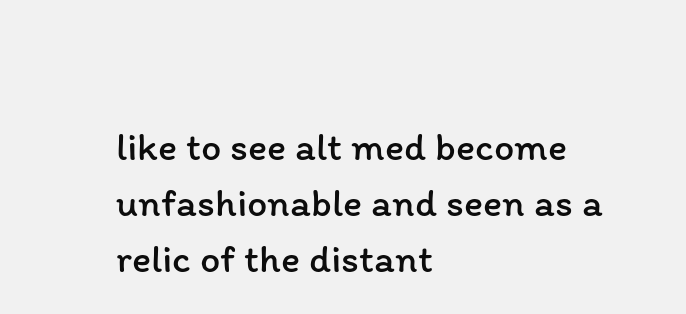like to see alt med become unfashionable and seen as a relic of the distant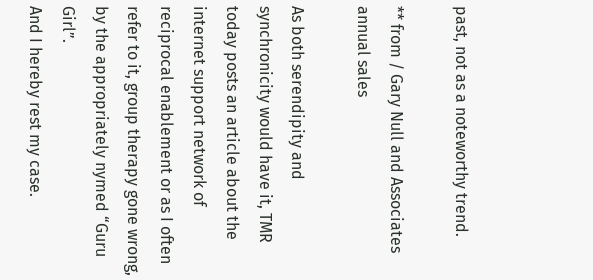past, not as a noteworthy trend.

** from / Gary Null and Associates annual sales

As both serendipity and synchronicity would have it, TMR today posts an article about the internet support network of reciprocal enablement or as I often refer to it, group therapy gone wrong, by the appropriately nymed “Guru Girl”.
And I hereby rest my case.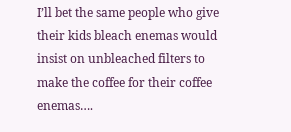I’ll bet the same people who give their kids bleach enemas would insist on unbleached filters to make the coffee for their coffee enemas….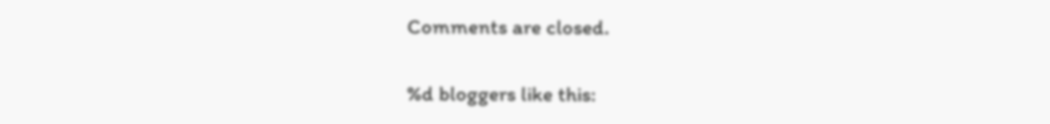Comments are closed.

%d bloggers like this: